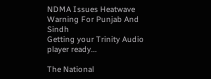NDMA Issues Heatwave Warning For Punjab And Sindh
Getting your Trinity Audio player ready...

The National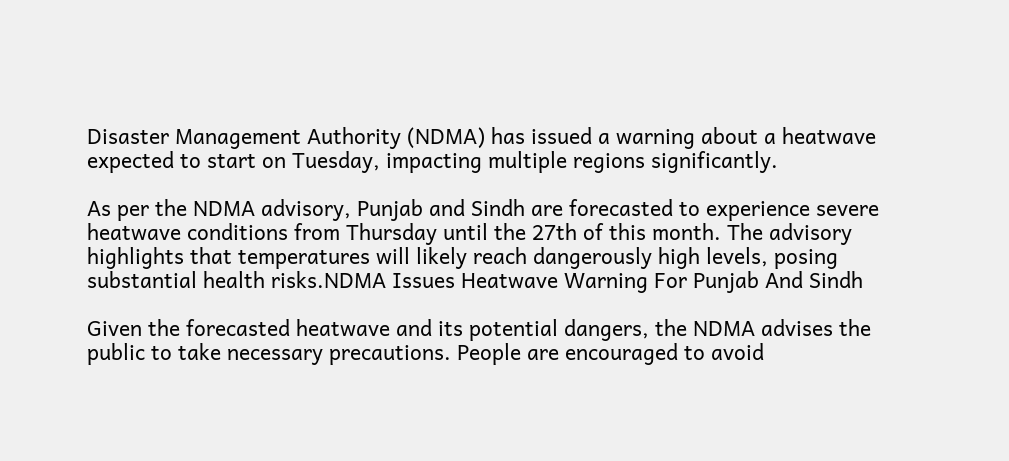Disaster Management Authority (NDMA) has issued a warning about a heatwave expected to start on Tuesday, impacting multiple regions significantly.

As per the NDMA advisory, Punjab and Sindh are forecasted to experience severe heatwave conditions from Thursday until the 27th of this month. The advisory highlights that temperatures will likely reach dangerously high levels, posing substantial health risks.NDMA Issues Heatwave Warning For Punjab And Sindh

Given the forecasted heatwave and its potential dangers, the NDMA advises the public to take necessary precautions. People are encouraged to avoid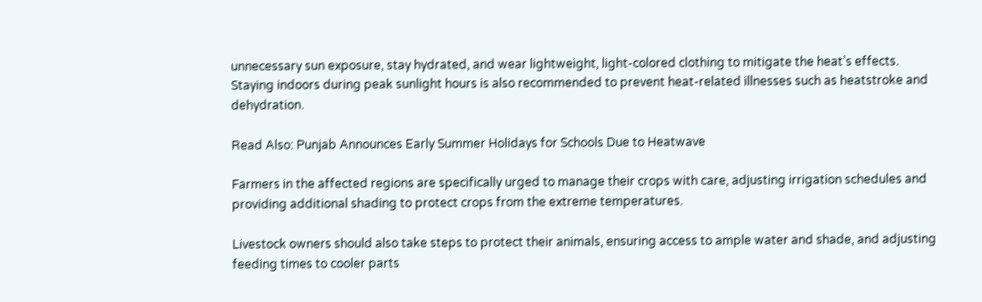unnecessary sun exposure, stay hydrated, and wear lightweight, light-colored clothing to mitigate the heat’s effects. Staying indoors during peak sunlight hours is also recommended to prevent heat-related illnesses such as heatstroke and dehydration.

Read Also: Punjab Announces Early Summer Holidays for Schools Due to Heatwave

Farmers in the affected regions are specifically urged to manage their crops with care, adjusting irrigation schedules and providing additional shading to protect crops from the extreme temperatures.

Livestock owners should also take steps to protect their animals, ensuring access to ample water and shade, and adjusting feeding times to cooler parts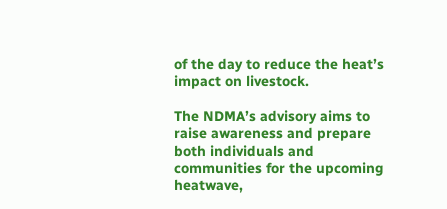of the day to reduce the heat’s impact on livestock.

The NDMA’s advisory aims to raise awareness and prepare both individuals and communities for the upcoming heatwave,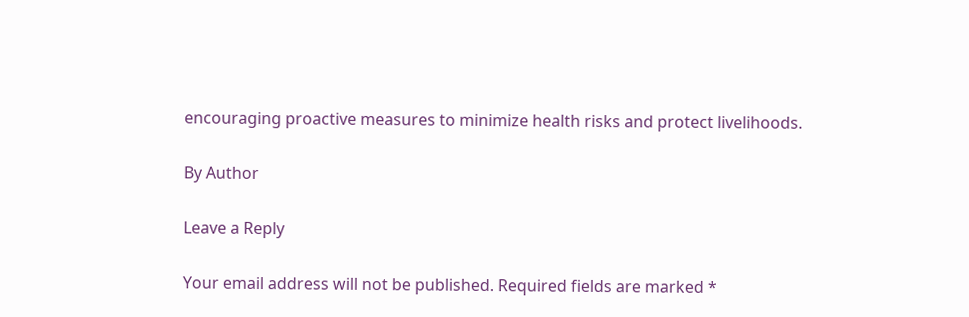encouraging proactive measures to minimize health risks and protect livelihoods.

By Author

Leave a Reply

Your email address will not be published. Required fields are marked *